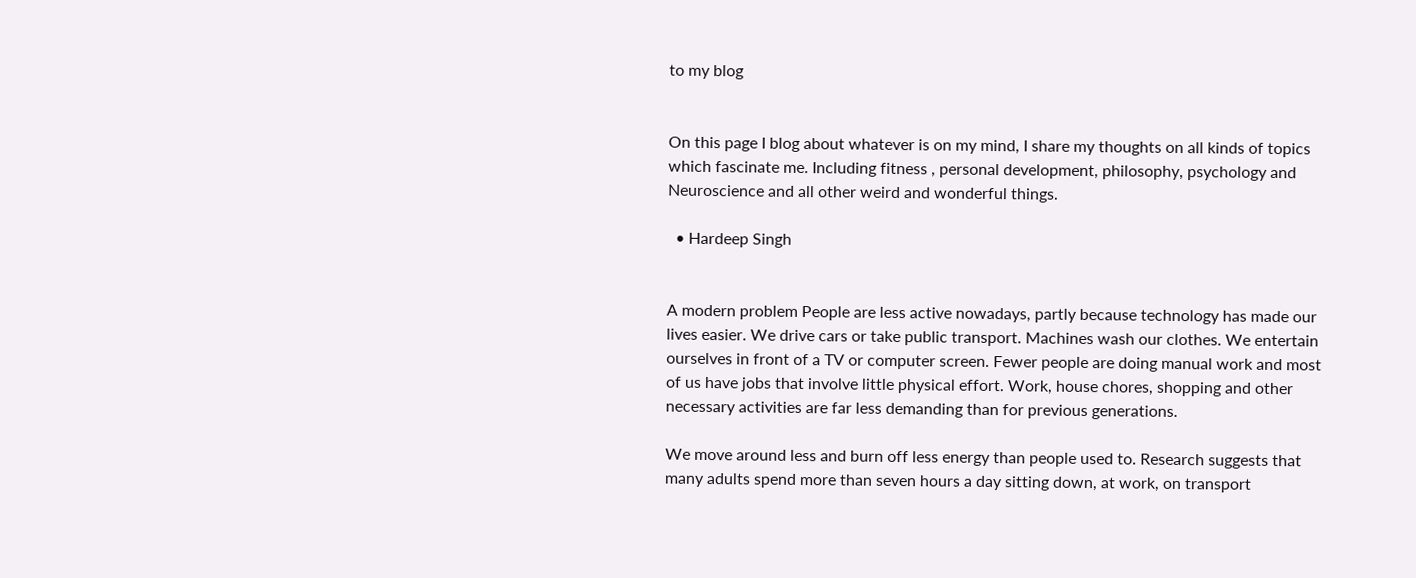to my blog


On this page I blog about whatever is on my mind, I share my thoughts on all kinds of topics which fascinate me. Including fitness , personal development, philosophy, psychology and Neuroscience and all other weird and wonderful things.

  • Hardeep Singh


A modern problem People are less active nowadays, partly because technology has made our lives easier. We drive cars or take public transport. Machines wash our clothes. We entertain ourselves in front of a TV or computer screen. Fewer people are doing manual work and most of us have jobs that involve little physical effort. Work, house chores, shopping and other necessary activities are far less demanding than for previous generations.

We move around less and burn off less energy than people used to. Research suggests that many adults spend more than seven hours a day sitting down, at work, on transport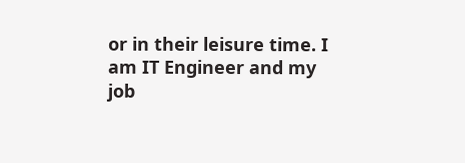or in their leisure time. I am IT Engineer and my job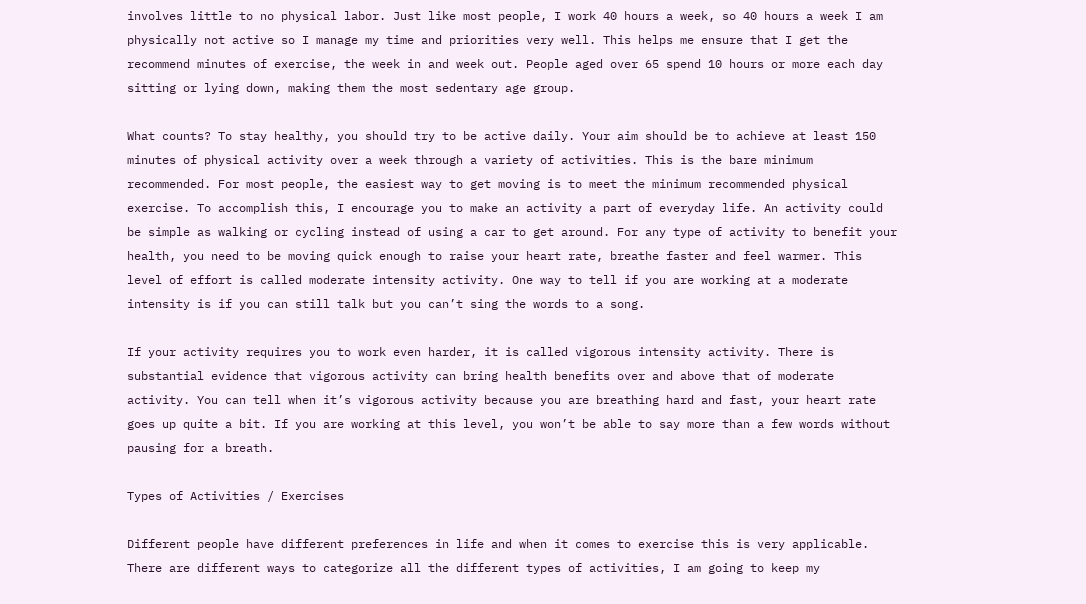involves little to no physical labor. Just like most people, I work 40 hours a week, so 40 hours a week I am physically not active so I manage my time and priorities very well. This helps me ensure that I get the recommend minutes of exercise, the week in and week out. People aged over 65 spend 10 hours or more each day sitting or lying down, making them the most sedentary age group.

What counts? To stay healthy, you should try to be active daily. Your aim should be to achieve at least 150 minutes of physical activity over a week through a variety of activities. This is the bare minimum recommended. For most people, the easiest way to get moving is to meet the minimum recommended physical exercise. To accomplish this, I encourage you to make an activity a part of everyday life. An activity could be simple as walking or cycling instead of using a car to get around. For any type of activity to benefit your health, you need to be moving quick enough to raise your heart rate, breathe faster and feel warmer. This level of effort is called moderate intensity activity. One way to tell if you are working at a moderate intensity is if you can still talk but you can’t sing the words to a song.

If your activity requires you to work even harder, it is called vigorous intensity activity. There is substantial evidence that vigorous activity can bring health benefits over and above that of moderate activity. You can tell when it’s vigorous activity because you are breathing hard and fast, your heart rate goes up quite a bit. If you are working at this level, you won’t be able to say more than a few words without pausing for a breath.

Types of Activities / Exercises

Different people have different preferences in life and when it comes to exercise this is very applicable. There are different ways to categorize all the different types of activities, I am going to keep my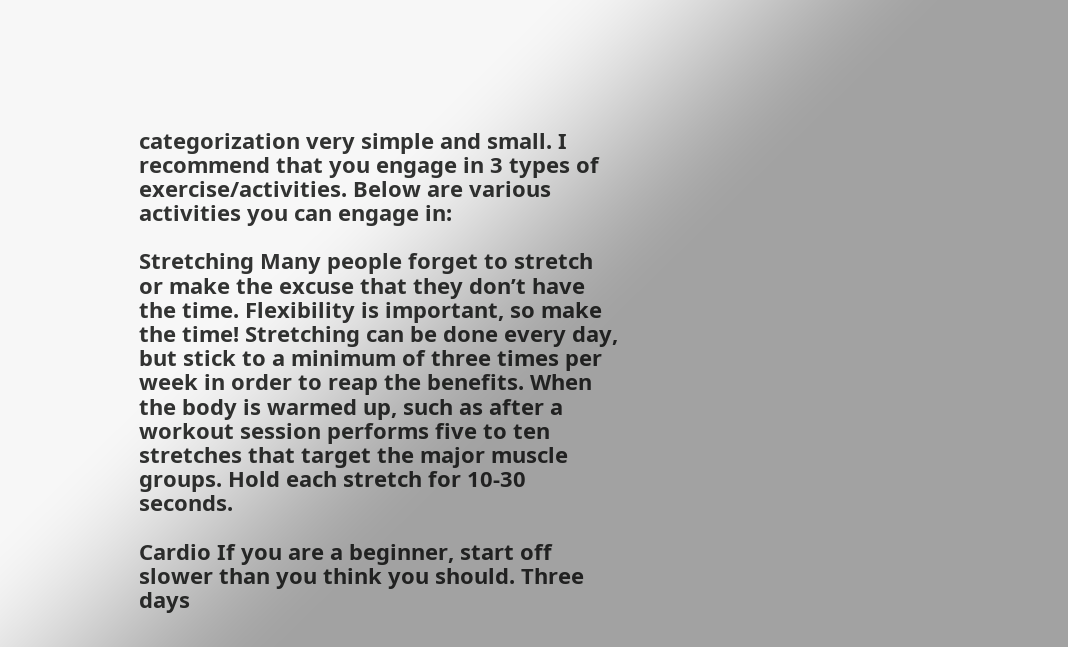categorization very simple and small. I recommend that you engage in 3 types of exercise/activities. Below are various activities you can engage in:

Stretching Many people forget to stretch or make the excuse that they don’t have the time. Flexibility is important, so make the time! Stretching can be done every day, but stick to a minimum of three times per week in order to reap the benefits. When the body is warmed up, such as after a workout session performs five to ten stretches that target the major muscle groups. Hold each stretch for 10-30 seconds.

Cardio If you are a beginner, start off slower than you think you should. Three days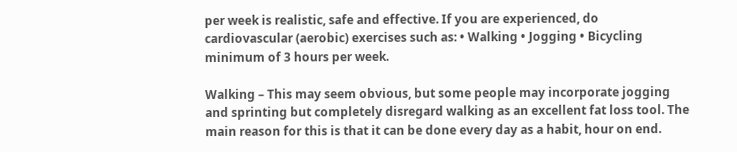per week is realistic, safe and effective. If you are experienced, do cardiovascular (aerobic) exercises such as: • Walking • Jogging • Bicycling minimum of 3 hours per week.

Walking – This may seem obvious, but some people may incorporate jogging and sprinting but completely disregard walking as an excellent fat loss tool. The main reason for this is that it can be done every day as a habit, hour on end.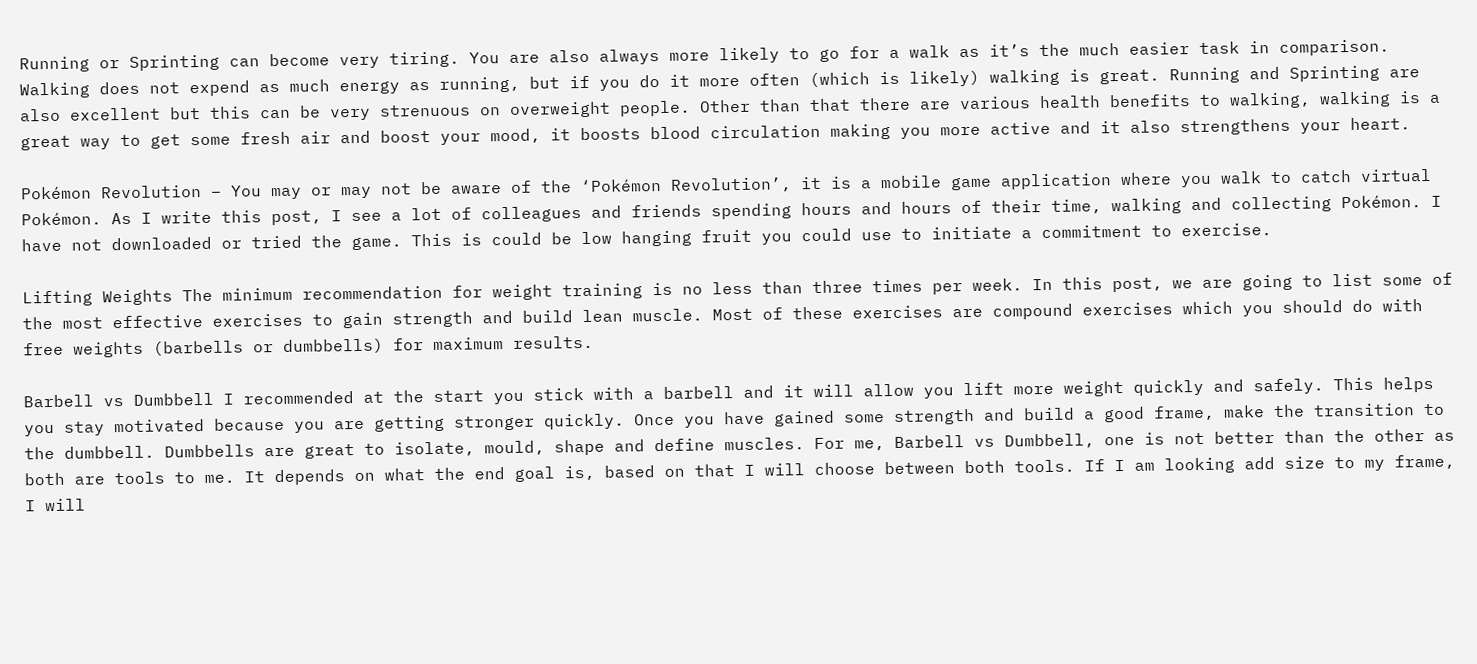Running or Sprinting can become very tiring. You are also always more likely to go for a walk as it’s the much easier task in comparison. Walking does not expend as much energy as running, but if you do it more often (which is likely) walking is great. Running and Sprinting are also excellent but this can be very strenuous on overweight people. Other than that there are various health benefits to walking, walking is a great way to get some fresh air and boost your mood, it boosts blood circulation making you more active and it also strengthens your heart.

Pokémon Revolution – You may or may not be aware of the ‘Pokémon Revolution’, it is a mobile game application where you walk to catch virtual Pokémon. As I write this post, I see a lot of colleagues and friends spending hours and hours of their time, walking and collecting Pokémon. I have not downloaded or tried the game. This is could be low hanging fruit you could use to initiate a commitment to exercise.

Lifting Weights The minimum recommendation for weight training is no less than three times per week. In this post, we are going to list some of the most effective exercises to gain strength and build lean muscle. Most of these exercises are compound exercises which you should do with free weights (barbells or dumbbells) for maximum results.

Barbell vs Dumbbell I recommended at the start you stick with a barbell and it will allow you lift more weight quickly and safely. This helps you stay motivated because you are getting stronger quickly. Once you have gained some strength and build a good frame, make the transition to the dumbbell. Dumbbells are great to isolate, mould, shape and define muscles. For me, Barbell vs Dumbbell, one is not better than the other as both are tools to me. It depends on what the end goal is, based on that I will choose between both tools. If I am looking add size to my frame, I will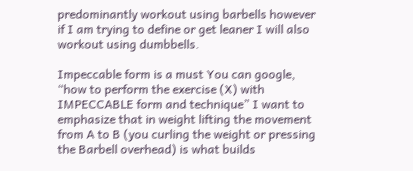predominantly workout using barbells however if I am trying to define or get leaner I will also workout using dumbbells.

Impeccable form is a must You can google, “how to perform the exercise (X) with IMPECCABLE form and technique” I want to emphasize that in weight lifting the movement from A to B (you curling the weight or pressing the Barbell overhead) is what builds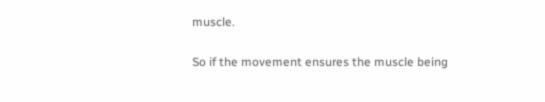muscle.

So if the movement ensures the muscle being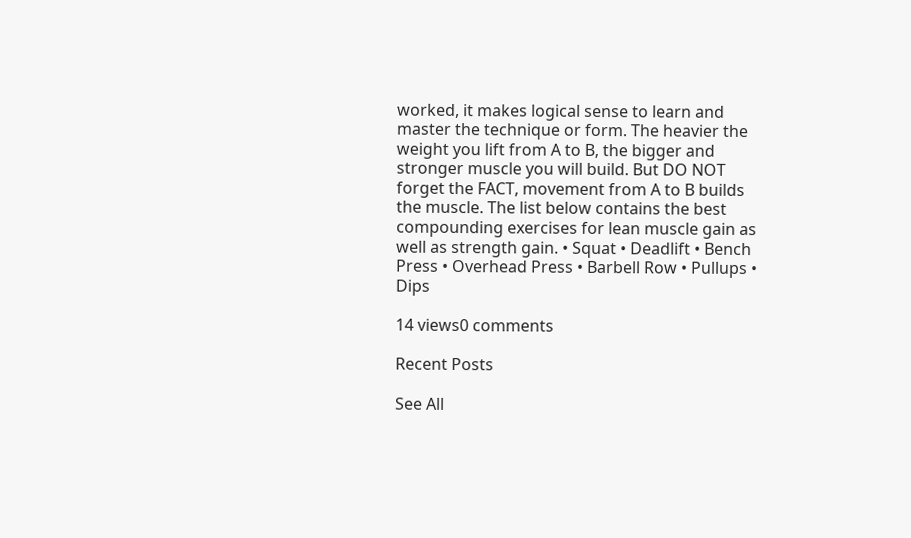worked, it makes logical sense to learn and master the technique or form. The heavier the weight you lift from A to B, the bigger and stronger muscle you will build. But DO NOT forget the FACT, movement from A to B builds the muscle. The list below contains the best compounding exercises for lean muscle gain as well as strength gain. • Squat • Deadlift • Bench Press • Overhead Press • Barbell Row • Pullups • Dips

14 views0 comments

Recent Posts

See All